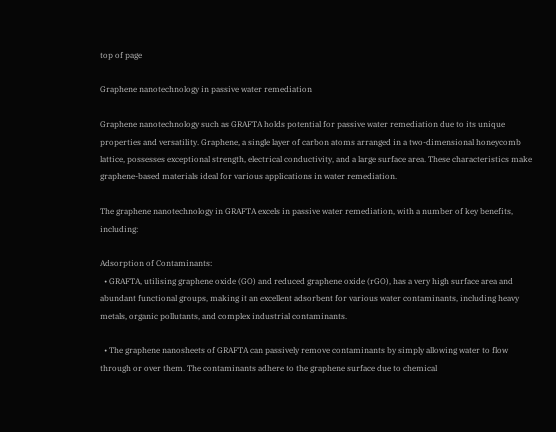top of page

Graphene nanotechnology in passive water remediation

Graphene nanotechnology such as GRAFTA holds potential for passive water remediation due to its unique properties and versatility. Graphene, a single layer of carbon atoms arranged in a two-dimensional honeycomb lattice, possesses exceptional strength, electrical conductivity, and a large surface area. These characteristics make graphene-based materials ideal for various applications in water remediation.

The graphene nanotechnology in GRAFTA excels in passive water remediation, with a number of key benefits, including:

Adsorption of Contaminants:
  • GRAFTA, utilising graphene oxide (GO) and reduced graphene oxide (rGO), has a very high surface area and abundant functional groups, making it an excellent adsorbent for various water contaminants, including heavy metals, organic pollutants, and complex industrial contaminants.

  • The graphene nanosheets of GRAFTA can passively remove contaminants by simply allowing water to flow through or over them. The contaminants adhere to the graphene surface due to chemical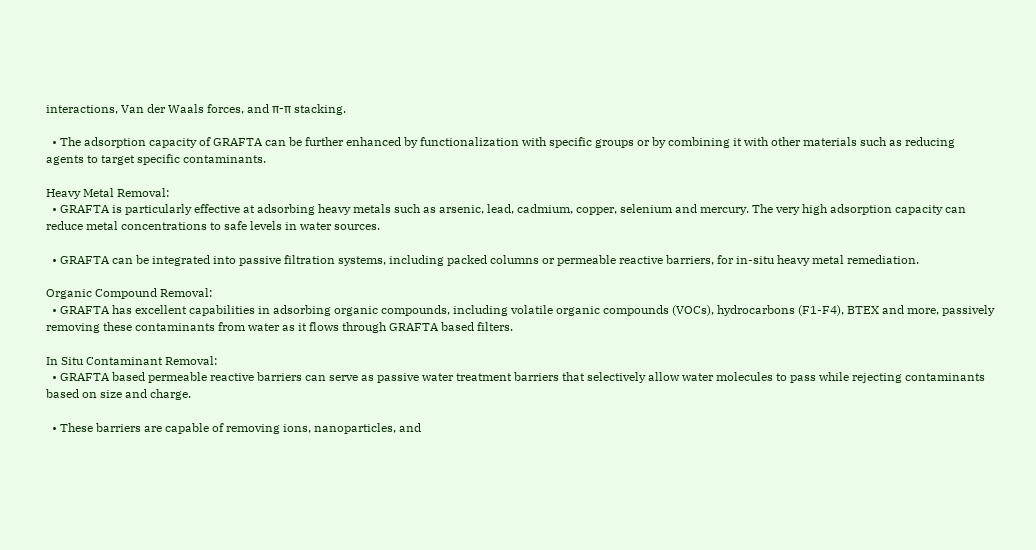interactions, Van der Waals forces, and π-π stacking.

  • The adsorption capacity of GRAFTA can be further enhanced by functionalization with specific groups or by combining it with other materials such as reducing agents to target specific contaminants.

Heavy Metal Removal:
  • GRAFTA is particularly effective at adsorbing heavy metals such as arsenic, lead, cadmium, copper, selenium and mercury. The very high adsorption capacity can reduce metal concentrations to safe levels in water sources.

  • GRAFTA can be integrated into passive filtration systems, including packed columns or permeable reactive barriers, for in-situ heavy metal remediation.

Organic Compound Removal:
  • GRAFTA has excellent capabilities in adsorbing organic compounds, including volatile organic compounds (VOCs), hydrocarbons (F1-F4), BTEX and more, passively removing these contaminants from water as it flows through GRAFTA based filters.

In Situ Contaminant Removal:
  • GRAFTA based permeable reactive barriers can serve as passive water treatment barriers that selectively allow water molecules to pass while rejecting contaminants based on size and charge.

  • These barriers are capable of removing ions, nanoparticles, and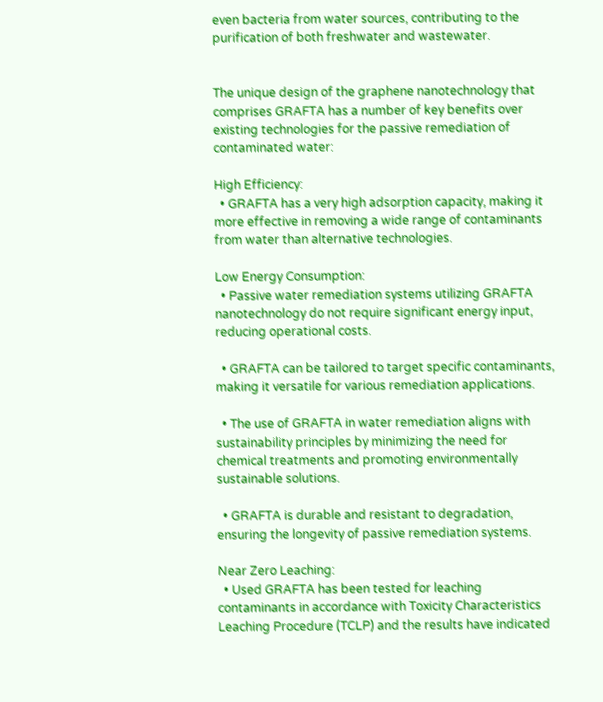even bacteria from water sources, contributing to the purification of both freshwater and wastewater.


The unique design of the graphene nanotechnology that comprises GRAFTA has a number of key benefits over existing technologies for the passive remediation of contaminated water:

High Efficiency:
  • GRAFTA has a very high adsorption capacity, making it more effective in removing a wide range of contaminants from water than alternative technologies.

Low Energy Consumption:
  • Passive water remediation systems utilizing GRAFTA nanotechnology do not require significant energy input, reducing operational costs.

  • GRAFTA can be tailored to target specific contaminants, making it versatile for various remediation applications.

  • The use of GRAFTA in water remediation aligns with sustainability principles by minimizing the need for chemical treatments and promoting environmentally sustainable solutions.

  • GRAFTA is durable and resistant to degradation, ensuring the longevity of passive remediation systems.

Near Zero Leaching:
  • Used GRAFTA has been tested for leaching contaminants in accordance with Toxicity Characteristics Leaching Procedure (TCLP) and the results have indicated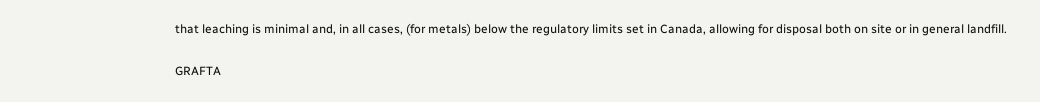that leaching is minimal and, in all cases, (for metals) below the regulatory limits set in Canada, allowing for disposal both on site or in general landfill.

GRAFTA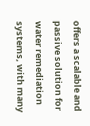offers a scalable and passive solution for water remediation systems, with many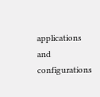applications and configurations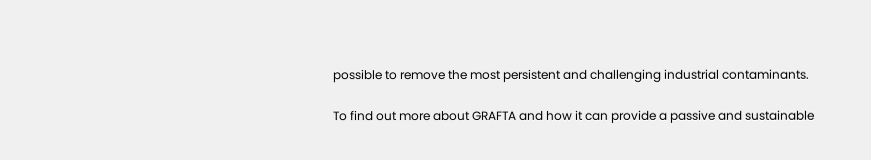possible to remove the most persistent and challenging industrial contaminants.

To find out more about GRAFTA and how it can provide a passive and sustainable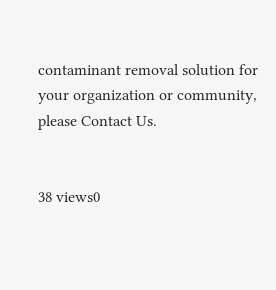contaminant removal solution for your organization or community, please Contact Us.


38 views0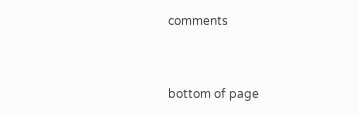comments


bottom of page